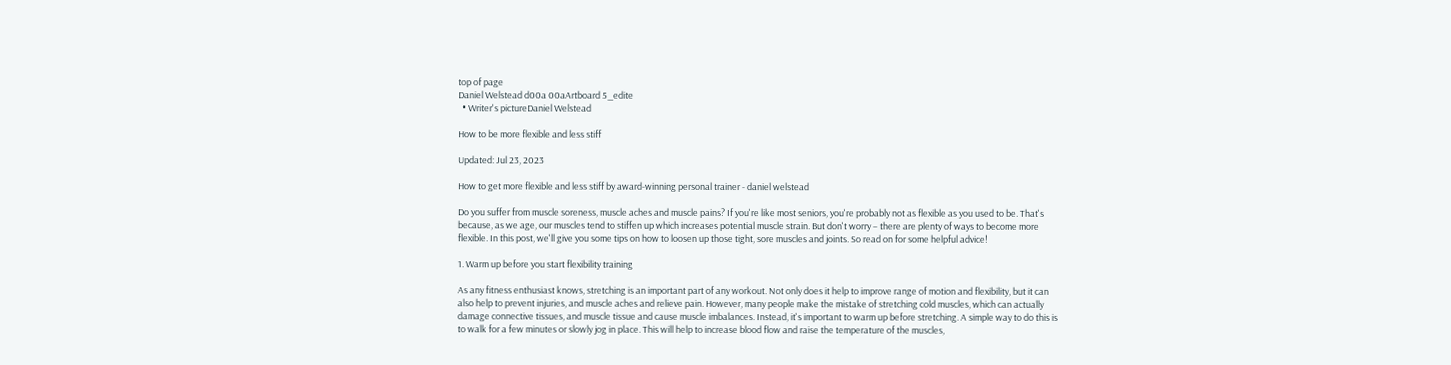top of page
Daniel Welstead d00a 00aArtboard 5_edite
  • Writer's pictureDaniel Welstead

How to be more flexible and less stiff

Updated: Jul 23, 2023

How to get more flexible and less stiff by award-winning personal trainer - daniel welstead

Do you suffer from muscle soreness, muscle aches and muscle pains? If you're like most seniors, you're probably not as flexible as you used to be. That's because, as we age, our muscles tend to stiffen up which increases potential muscle strain. But don't worry – there are plenty of ways to become more flexible. In this post, we'll give you some tips on how to loosen up those tight, sore muscles and joints. So read on for some helpful advice!

1. Warm up before you start flexibility training

As any fitness enthusiast knows, stretching is an important part of any workout. Not only does it help to improve range of motion and flexibility, but it can also help to prevent injuries, and muscle aches and relieve pain. However, many people make the mistake of stretching cold muscles, which can actually damage connective tissues, and muscle tissue and cause muscle imbalances. Instead, it's important to warm up before stretching. A simple way to do this is to walk for a few minutes or slowly jog in place. This will help to increase blood flow and raise the temperature of the muscles,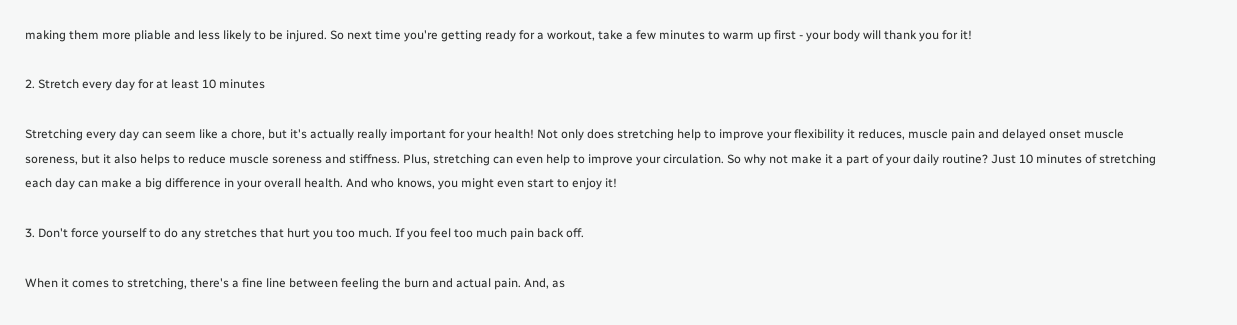making them more pliable and less likely to be injured. So next time you're getting ready for a workout, take a few minutes to warm up first - your body will thank you for it!

2. Stretch every day for at least 10 minutes

Stretching every day can seem like a chore, but it's actually really important for your health! Not only does stretching help to improve your flexibility it reduces, muscle pain and delayed onset muscle soreness, but it also helps to reduce muscle soreness and stiffness. Plus, stretching can even help to improve your circulation. So why not make it a part of your daily routine? Just 10 minutes of stretching each day can make a big difference in your overall health. And who knows, you might even start to enjoy it!

3. Don't force yourself to do any stretches that hurt you too much. If you feel too much pain back off.

When it comes to stretching, there's a fine line between feeling the burn and actual pain. And, as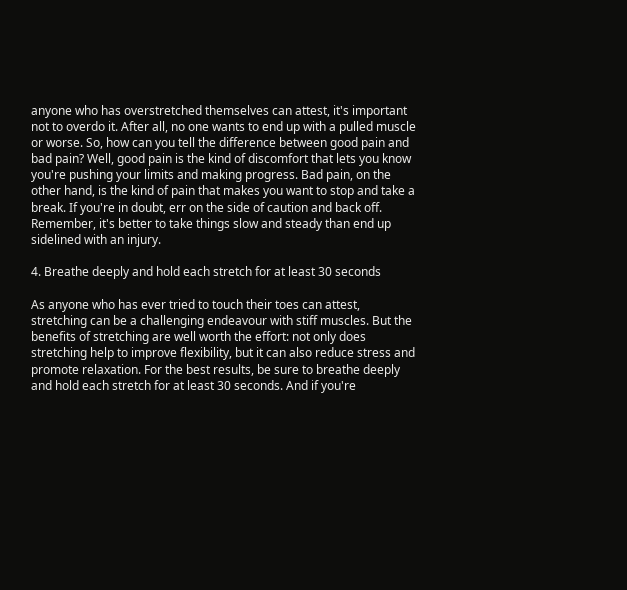anyone who has overstretched themselves can attest, it's important not to overdo it. After all, no one wants to end up with a pulled muscle or worse. So, how can you tell the difference between good pain and bad pain? Well, good pain is the kind of discomfort that lets you know you're pushing your limits and making progress. Bad pain, on the other hand, is the kind of pain that makes you want to stop and take a break. If you're in doubt, err on the side of caution and back off. Remember, it's better to take things slow and steady than end up sidelined with an injury.

4. Breathe deeply and hold each stretch for at least 30 seconds

As anyone who has ever tried to touch their toes can attest, stretching can be a challenging endeavour with stiff muscles. But the benefits of stretching are well worth the effort: not only does stretching help to improve flexibility, but it can also reduce stress and promote relaxation. For the best results, be sure to breathe deeply and hold each stretch for at least 30 seconds. And if you're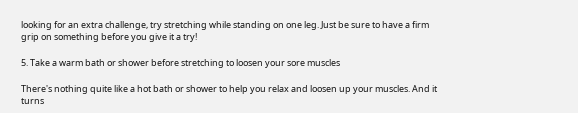looking for an extra challenge, try stretching while standing on one leg. Just be sure to have a firm grip on something before you give it a try!

5. Take a warm bath or shower before stretching to loosen your sore muscles

There's nothing quite like a hot bath or shower to help you relax and loosen up your muscles. And it turns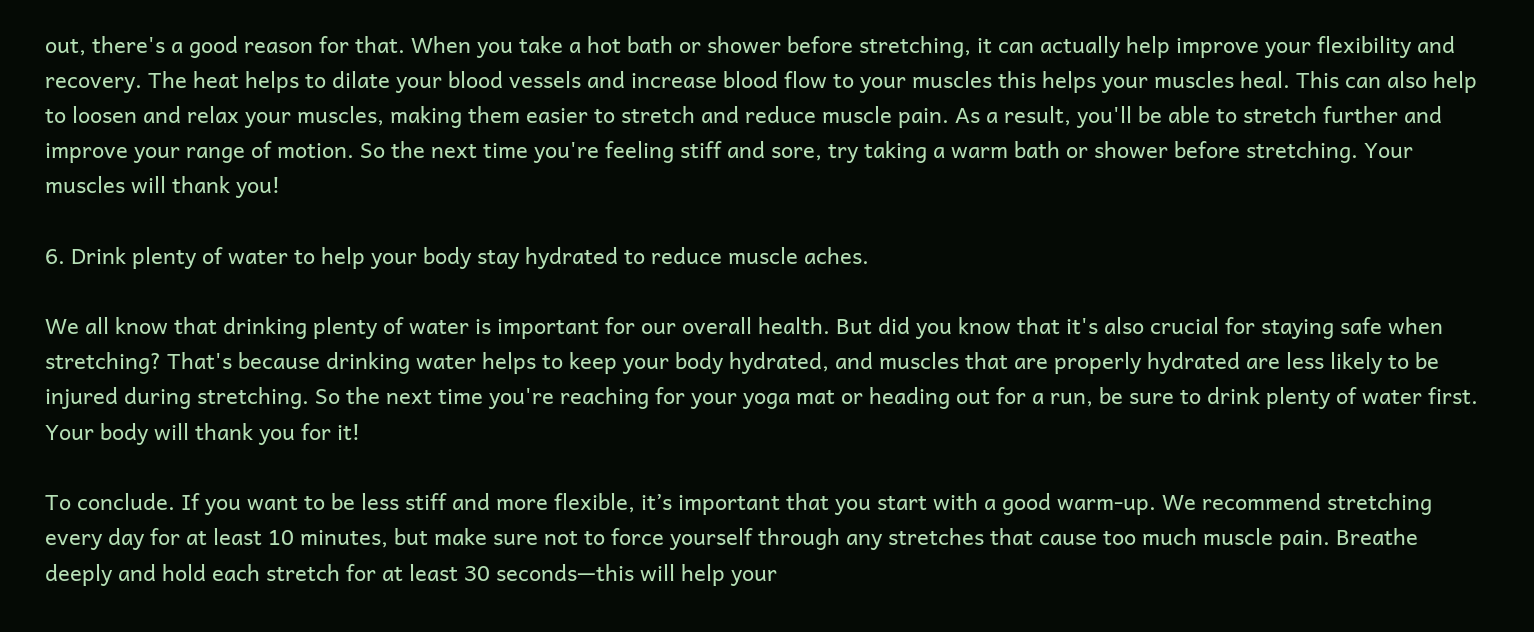out, there's a good reason for that. When you take a hot bath or shower before stretching, it can actually help improve your flexibility and recovery. The heat helps to dilate your blood vessels and increase blood flow to your muscles this helps your muscles heal. This can also help to loosen and relax your muscles, making them easier to stretch and reduce muscle pain. As a result, you'll be able to stretch further and improve your range of motion. So the next time you're feeling stiff and sore, try taking a warm bath or shower before stretching. Your muscles will thank you!

6. Drink plenty of water to help your body stay hydrated to reduce muscle aches.

We all know that drinking plenty of water is important for our overall health. But did you know that it's also crucial for staying safe when stretching? That's because drinking water helps to keep your body hydrated, and muscles that are properly hydrated are less likely to be injured during stretching. So the next time you're reaching for your yoga mat or heading out for a run, be sure to drink plenty of water first. Your body will thank you for it!

To conclude. If you want to be less stiff and more flexible, it’s important that you start with a good warm-up. We recommend stretching every day for at least 10 minutes, but make sure not to force yourself through any stretches that cause too much muscle pain. Breathe deeply and hold each stretch for at least 30 seconds—this will help your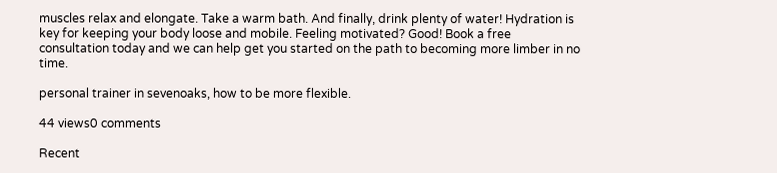muscles relax and elongate. Take a warm bath. And finally, drink plenty of water! Hydration is key for keeping your body loose and mobile. Feeling motivated? Good! Book a free consultation today and we can help get you started on the path to becoming more limber in no time.

personal trainer in sevenoaks, how to be more flexible.

44 views0 comments

Recent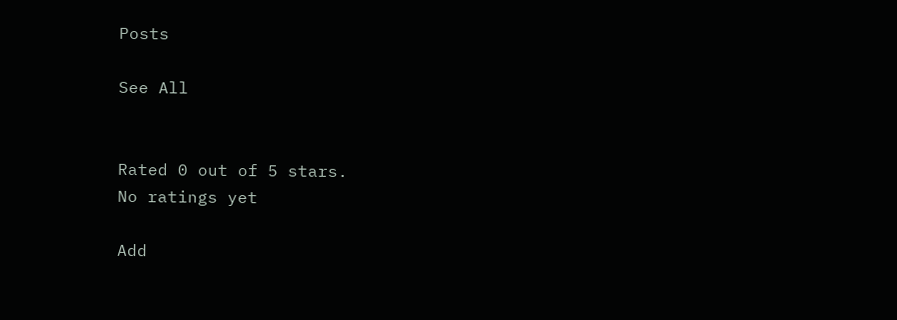Posts

See All


Rated 0 out of 5 stars.
No ratings yet

Add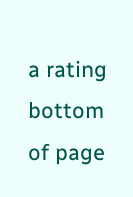a rating
bottom of page